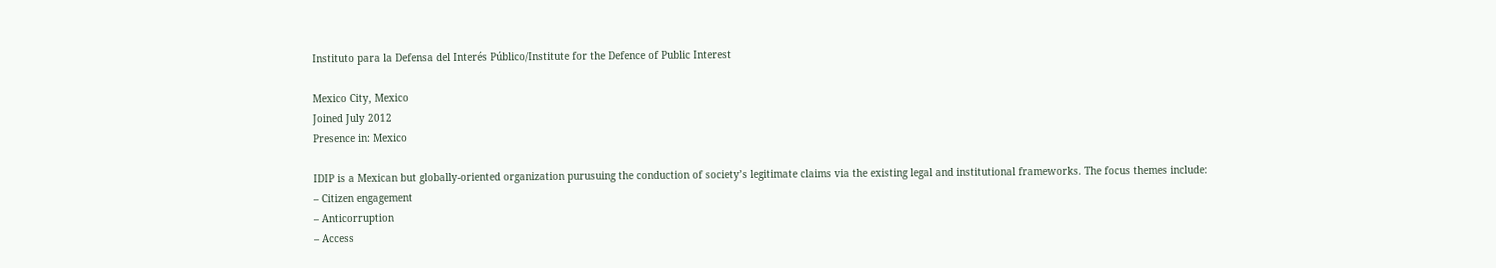Instituto para la Defensa del Interés Público/Institute for the Defence of Public Interest

Mexico City, Mexico
Joined July 2012
Presence in: Mexico

IDIP is a Mexican but globally-oriented organization purusuing the conduction of society’s legitimate claims via the existing legal and institutional frameworks. The focus themes include:
– Citizen engagement
– Anticorruption
– Access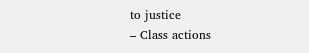to justice
– Class actions